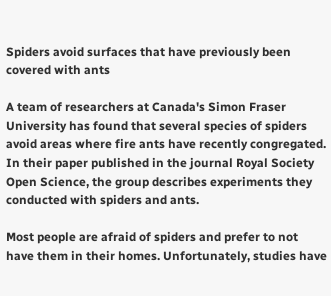Spiders avoid surfaces that have previously been covered with ants

A team of researchers at Canada's Simon Fraser University has found that several species of spiders avoid areas where fire ants have recently congregated. In their paper published in the journal Royal Society Open Science, the group describes experiments they conducted with spiders and ants.

Most people are afraid of spiders and prefer to not have them in their homes. Unfortunately, studies have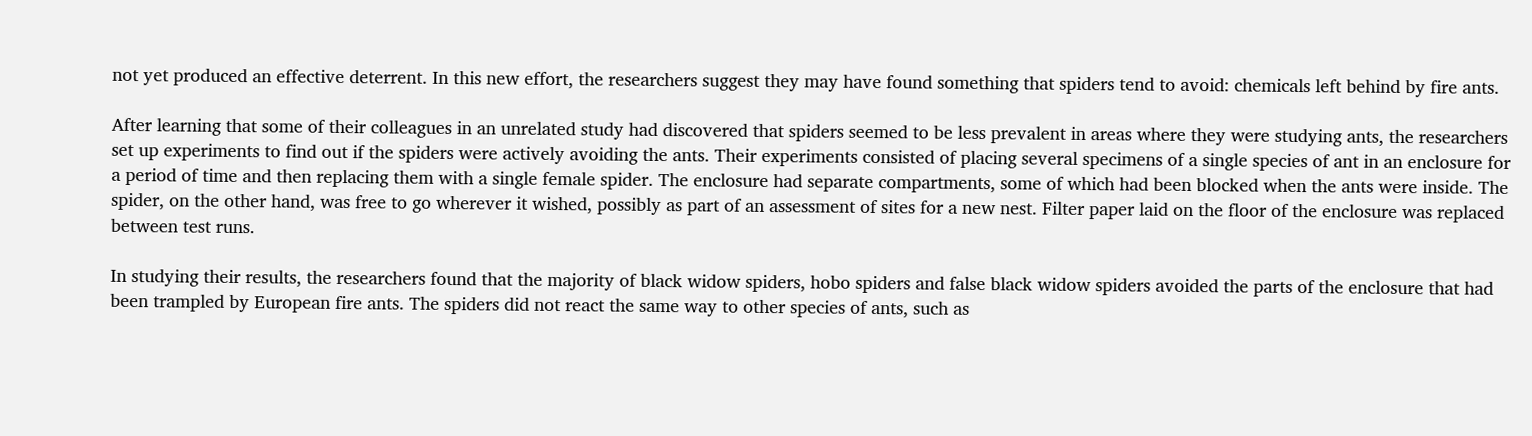not yet produced an effective deterrent. In this new effort, the researchers suggest they may have found something that spiders tend to avoid: chemicals left behind by fire ants.

After learning that some of their colleagues in an unrelated study had discovered that spiders seemed to be less prevalent in areas where they were studying ants, the researchers set up experiments to find out if the spiders were actively avoiding the ants. Their experiments consisted of placing several specimens of a single species of ant in an enclosure for a period of time and then replacing them with a single female spider. The enclosure had separate compartments, some of which had been blocked when the ants were inside. The spider, on the other hand, was free to go wherever it wished, possibly as part of an assessment of sites for a new nest. Filter paper laid on the floor of the enclosure was replaced between test runs.

In studying their results, the researchers found that the majority of black widow spiders, hobo spiders and false black widow spiders avoided the parts of the enclosure that had been trampled by European fire ants. The spiders did not react the same way to other species of ants, such as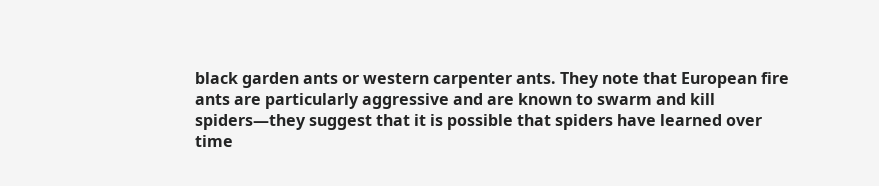black garden ants or western carpenter ants. They note that European fire ants are particularly aggressive and are known to swarm and kill spiders—they suggest that it is possible that spiders have learned over time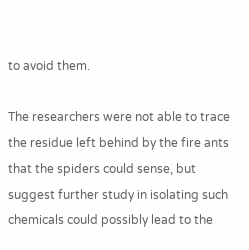to avoid them.

The researchers were not able to trace the residue left behind by the fire ants that the spiders could sense, but suggest further study in isolating such chemicals could possibly lead to the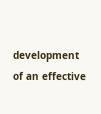development of an effective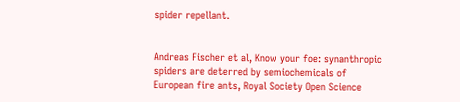spider repellant.


Andreas Fischer et al, Know your foe: synanthropic spiders are deterred by semiochemicals of European fire ants, Royal Society Open Science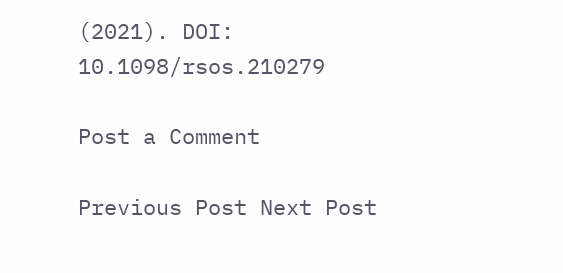(2021). DOI: 10.1098/rsos.210279

Post a Comment

Previous Post Next Post